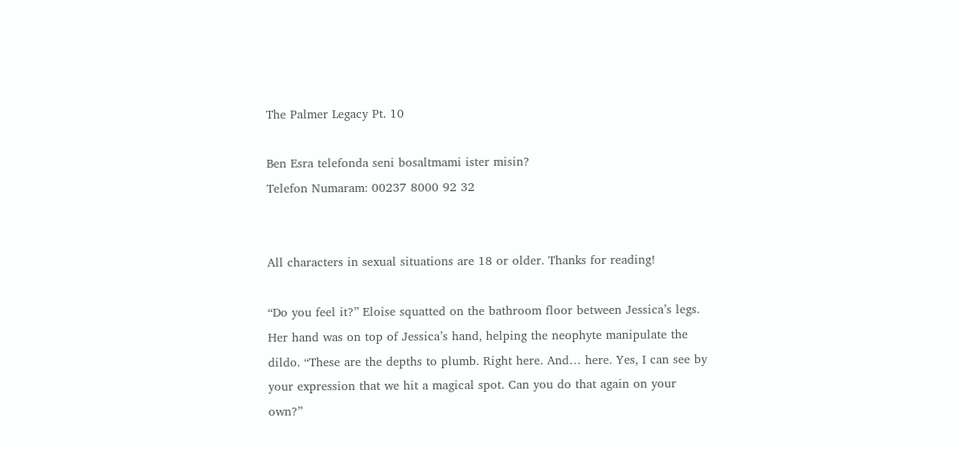The Palmer Legacy Pt. 10

Ben Esra telefonda seni bosaltmami ister misin?
Telefon Numaram: 00237 8000 92 32


All characters in sexual situations are 18 or older. Thanks for reading!

“Do you feel it?” Eloise squatted on the bathroom floor between Jessica’s legs. Her hand was on top of Jessica’s hand, helping the neophyte manipulate the dildo. “These are the depths to plumb. Right here. And… here. Yes, I can see by your expression that we hit a magical spot. Can you do that again on your own?”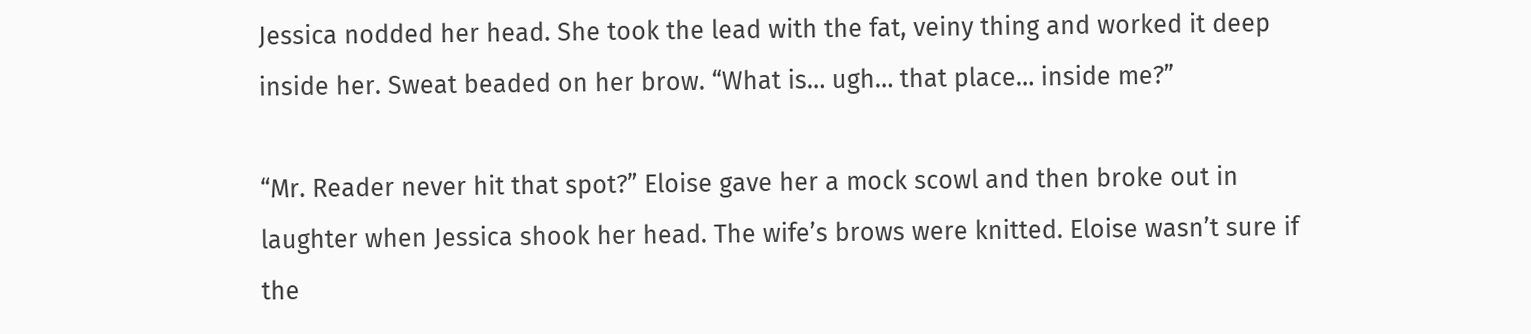Jessica nodded her head. She took the lead with the fat, veiny thing and worked it deep inside her. Sweat beaded on her brow. “What is… ugh… that place… inside me?”

“Mr. Reader never hit that spot?” Eloise gave her a mock scowl and then broke out in laughter when Jessica shook her head. The wife’s brows were knitted. Eloise wasn’t sure if the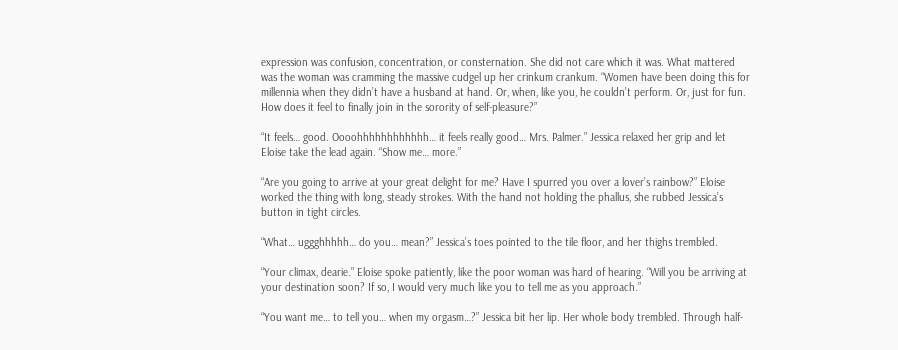expression was confusion, concentration, or consternation. She did not care which it was. What mattered was the woman was cramming the massive cudgel up her crinkum crankum. “Women have been doing this for millennia when they didn’t have a husband at hand. Or, when, like you, he couldn’t perform. Or, just for fun. How does it feel to finally join in the sorority of self-pleasure?”

“It feels… good. Oooohhhhhhhhhhhh… it feels really good… Mrs. Palmer.” Jessica relaxed her grip and let Eloise take the lead again. “Show me… more.”

“Are you going to arrive at your great delight for me? Have I spurred you over a lover’s rainbow?” Eloise worked the thing with long, steady strokes. With the hand not holding the phallus, she rubbed Jessica’s button in tight circles.

“What… uggghhhhh… do you… mean?” Jessica’s toes pointed to the tile floor, and her thighs trembled.

“Your climax, dearie.” Eloise spoke patiently, like the poor woman was hard of hearing. “Will you be arriving at your destination soon? If so, I would very much like you to tell me as you approach.”

“You want me… to tell you… when my orgasm…?” Jessica bit her lip. Her whole body trembled. Through half-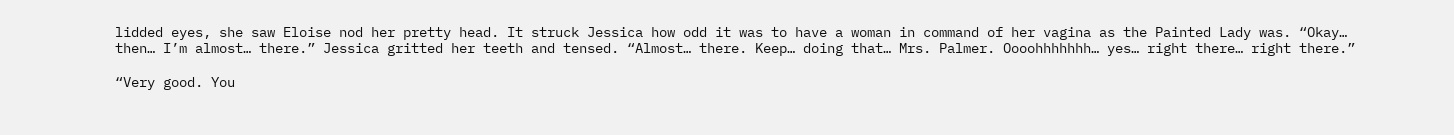lidded eyes, she saw Eloise nod her pretty head. It struck Jessica how odd it was to have a woman in command of her vagina as the Painted Lady was. “Okay… then… I’m almost… there.” Jessica gritted her teeth and tensed. “Almost… there. Keep… doing that… Mrs. Palmer. Oooohhhhhhh… yes… right there… right there.”

“Very good. You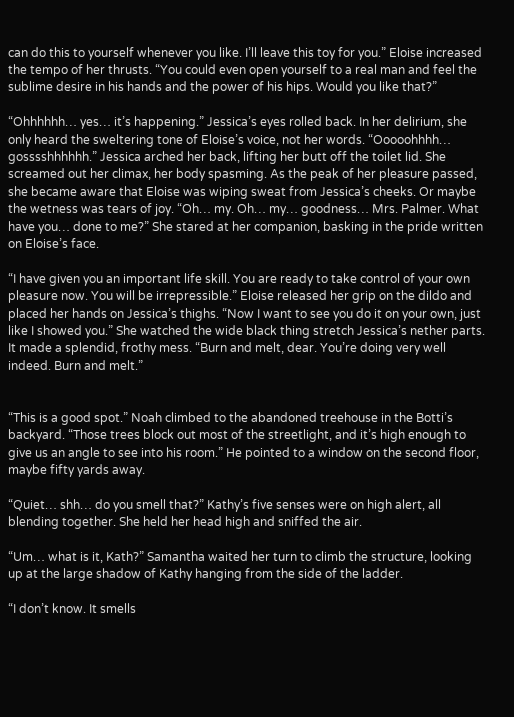can do this to yourself whenever you like. I’ll leave this toy for you.” Eloise increased the tempo of her thrusts. “You could even open yourself to a real man and feel the sublime desire in his hands and the power of his hips. Would you like that?”

“Ohhhhhh… yes… it’s happening.” Jessica’s eyes rolled back. In her delirium, she only heard the sweltering tone of Eloise’s voice, not her words. “Ooooohhhh… gosssshhhhhh.” Jessica arched her back, lifting her butt off the toilet lid. She screamed out her climax, her body spasming. As the peak of her pleasure passed, she became aware that Eloise was wiping sweat from Jessica’s cheeks. Or maybe the wetness was tears of joy. “Oh… my. Oh… my… goodness… Mrs. Palmer. What have you… done to me?” She stared at her companion, basking in the pride written on Eloise’s face.

“I have given you an important life skill. You are ready to take control of your own pleasure now. You will be irrepressible.” Eloise released her grip on the dildo and placed her hands on Jessica’s thighs. “Now I want to see you do it on your own, just like I showed you.” She watched the wide black thing stretch Jessica’s nether parts. It made a splendid, frothy mess. “Burn and melt, dear. You’re doing very well indeed. Burn and melt.”


“This is a good spot.” Noah climbed to the abandoned treehouse in the Botti’s backyard. “Those trees block out most of the streetlight, and it’s high enough to give us an angle to see into his room.” He pointed to a window on the second floor, maybe fifty yards away.

“Quiet… shh… do you smell that?” Kathy’s five senses were on high alert, all blending together. She held her head high and sniffed the air.

“Um… what is it, Kath?” Samantha waited her turn to climb the structure, looking up at the large shadow of Kathy hanging from the side of the ladder.

“I don’t know. It smells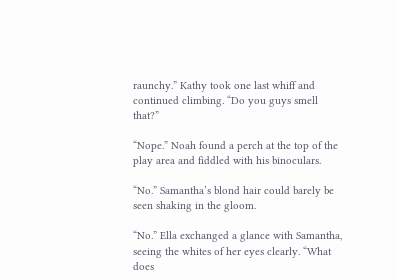raunchy.” Kathy took one last whiff and continued climbing. “Do you guys smell that?”

“Nope.” Noah found a perch at the top of the play area and fiddled with his binoculars.

“No.” Samantha’s blond hair could barely be seen shaking in the gloom.

“No.” Ella exchanged a glance with Samantha, seeing the whites of her eyes clearly. “What does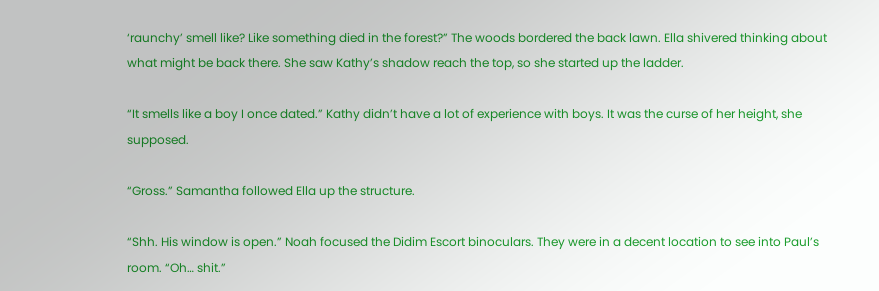‘raunchy’ smell like? Like something died in the forest?” The woods bordered the back lawn. Ella shivered thinking about what might be back there. She saw Kathy’s shadow reach the top, so she started up the ladder.

“It smells like a boy I once dated.” Kathy didn’t have a lot of experience with boys. It was the curse of her height, she supposed.

“Gross.” Samantha followed Ella up the structure.

“Shh. His window is open.” Noah focused the Didim Escort binoculars. They were in a decent location to see into Paul’s room. “Oh… shit.”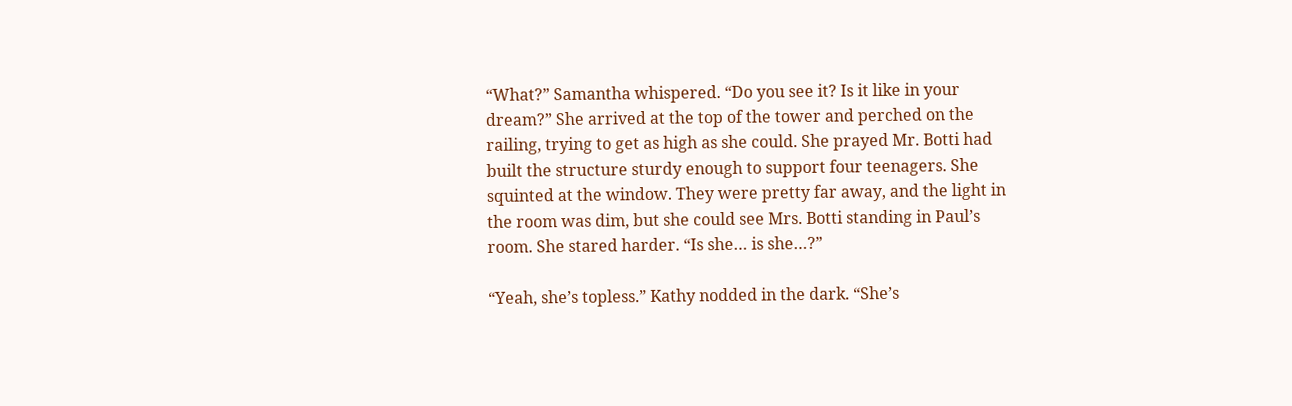“What?” Samantha whispered. “Do you see it? Is it like in your dream?” She arrived at the top of the tower and perched on the railing, trying to get as high as she could. She prayed Mr. Botti had built the structure sturdy enough to support four teenagers. She squinted at the window. They were pretty far away, and the light in the room was dim, but she could see Mrs. Botti standing in Paul’s room. She stared harder. “Is she… is she…?”

“Yeah, she’s topless.” Kathy nodded in the dark. “She’s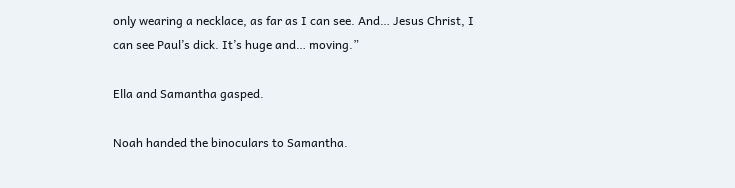only wearing a necklace, as far as I can see. And… Jesus Christ, I can see Paul’s dick. It’s huge and… moving.”

Ella and Samantha gasped.

Noah handed the binoculars to Samantha.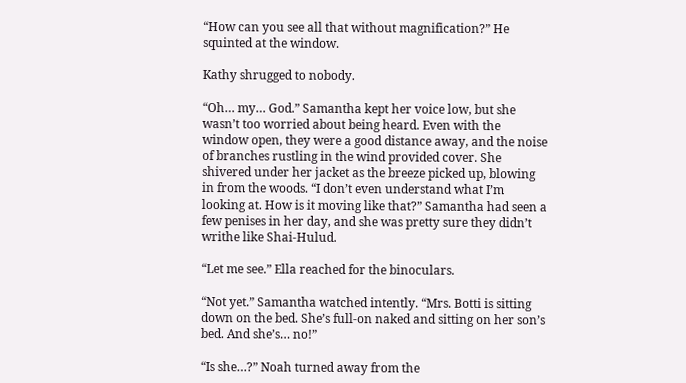“How can you see all that without magnification?” He squinted at the window.

Kathy shrugged to nobody.

“Oh… my… God.” Samantha kept her voice low, but she wasn’t too worried about being heard. Even with the window open, they were a good distance away, and the noise of branches rustling in the wind provided cover. She shivered under her jacket as the breeze picked up, blowing in from the woods. “I don’t even understand what I’m looking at. How is it moving like that?” Samantha had seen a few penises in her day, and she was pretty sure they didn’t writhe like Shai-Hulud.

“Let me see.” Ella reached for the binoculars.

“Not yet.” Samantha watched intently. “Mrs. Botti is sitting down on the bed. She’s full-on naked and sitting on her son’s bed. And she’s… no!”

“Is she…?” Noah turned away from the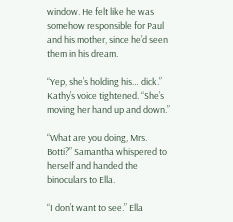window. He felt like he was somehow responsible for Paul and his mother, since he’d seen them in his dream.

“Yep, she’s holding his… dick.” Kathy’s voice tightened. “She’s moving her hand up and down.”

“What are you doing, Mrs. Botti?” Samantha whispered to herself and handed the binoculars to Ella.

“I don’t want to see.” Ella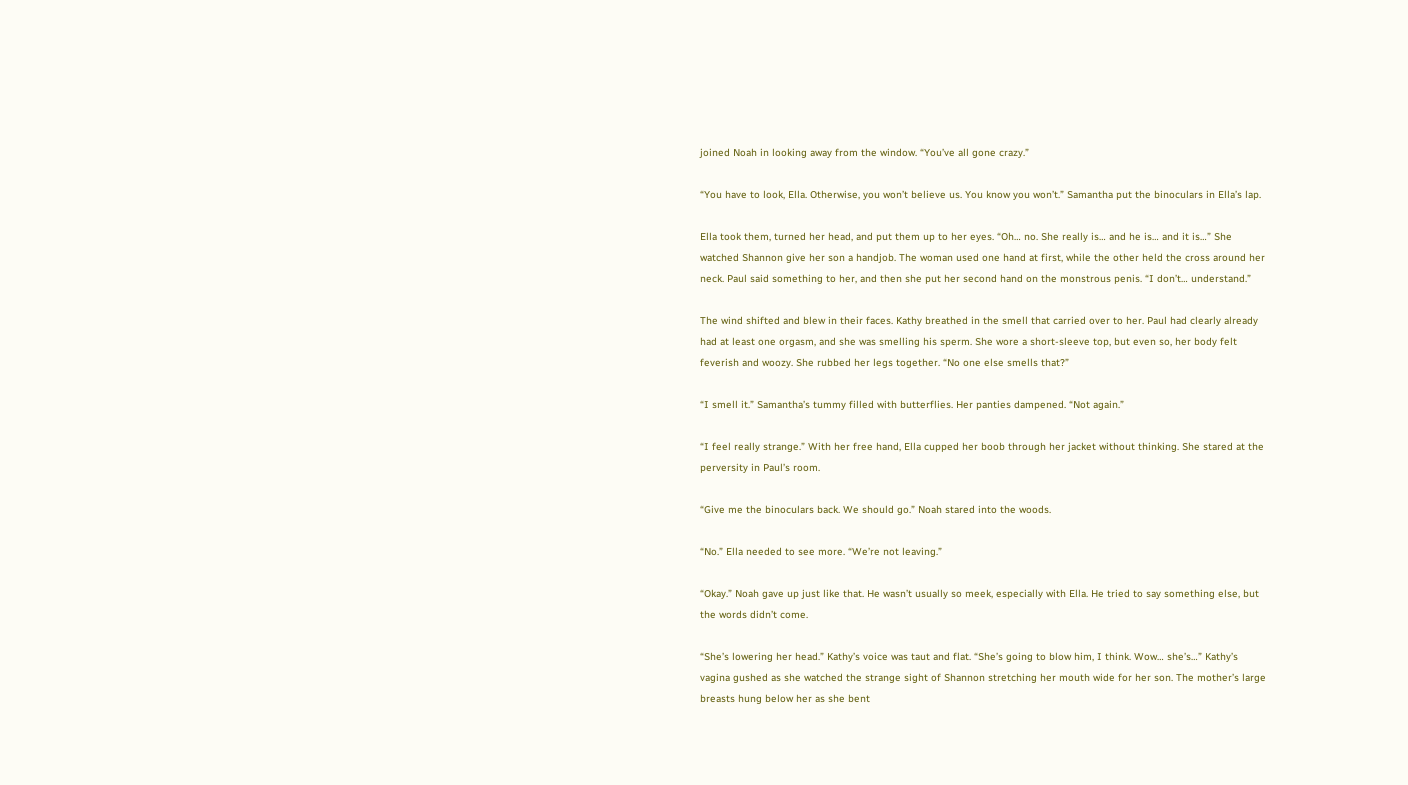joined Noah in looking away from the window. “You’ve all gone crazy.”

“You have to look, Ella. Otherwise, you won’t believe us. You know you won’t.” Samantha put the binoculars in Ella’s lap.

Ella took them, turned her head, and put them up to her eyes. “Oh… no. She really is… and he is… and it is…” She watched Shannon give her son a handjob. The woman used one hand at first, while the other held the cross around her neck. Paul said something to her, and then she put her second hand on the monstrous penis. “I don’t… understand.”

The wind shifted and blew in their faces. Kathy breathed in the smell that carried over to her. Paul had clearly already had at least one orgasm, and she was smelling his sperm. She wore a short-sleeve top, but even so, her body felt feverish and woozy. She rubbed her legs together. “No one else smells that?”

“I smell it.” Samantha’s tummy filled with butterflies. Her panties dampened. “Not again.”

“I feel really strange.” With her free hand, Ella cupped her boob through her jacket without thinking. She stared at the perversity in Paul’s room.

“Give me the binoculars back. We should go.” Noah stared into the woods.

“No.” Ella needed to see more. “We’re not leaving.”

“Okay.” Noah gave up just like that. He wasn’t usually so meek, especially with Ella. He tried to say something else, but the words didn’t come.

“She’s lowering her head.” Kathy’s voice was taut and flat. “She’s going to blow him, I think. Wow… she’s…” Kathy’s vagina gushed as she watched the strange sight of Shannon stretching her mouth wide for her son. The mother’s large breasts hung below her as she bent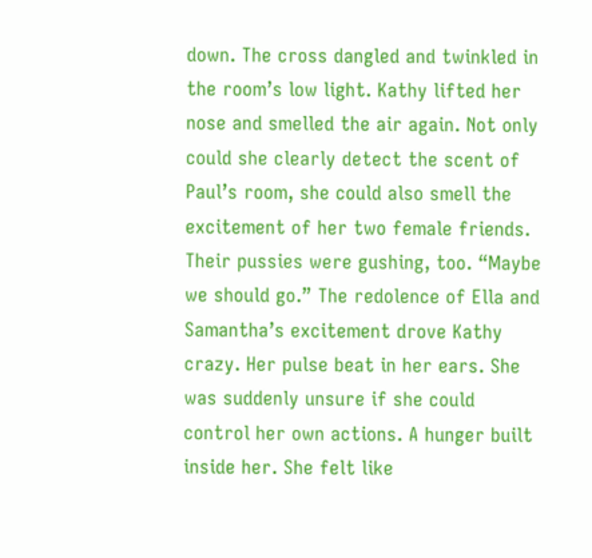down. The cross dangled and twinkled in the room’s low light. Kathy lifted her nose and smelled the air again. Not only could she clearly detect the scent of Paul’s room, she could also smell the excitement of her two female friends. Their pussies were gushing, too. “Maybe we should go.” The redolence of Ella and Samantha’s excitement drove Kathy crazy. Her pulse beat in her ears. She was suddenly unsure if she could control her own actions. A hunger built inside her. She felt like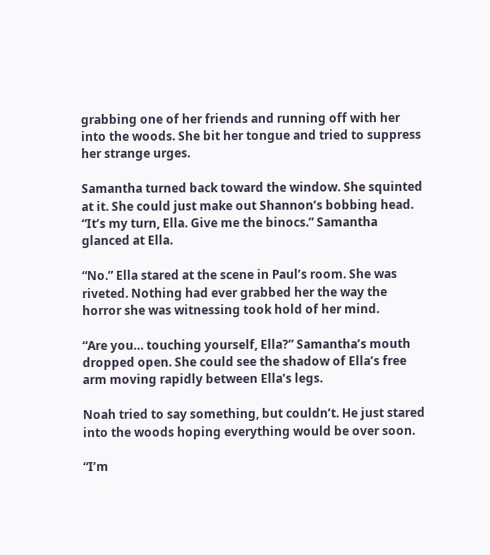grabbing one of her friends and running off with her into the woods. She bit her tongue and tried to suppress her strange urges.

Samantha turned back toward the window. She squinted at it. She could just make out Shannon’s bobbing head. “It’s my turn, Ella. Give me the binocs.” Samantha glanced at Ella.

“No.” Ella stared at the scene in Paul’s room. She was riveted. Nothing had ever grabbed her the way the horror she was witnessing took hold of her mind.

“Are you… touching yourself, Ella?” Samantha’s mouth dropped open. She could see the shadow of Ella’s free arm moving rapidly between Ella’s legs.

Noah tried to say something, but couldn’t. He just stared into the woods hoping everything would be over soon.

“I’m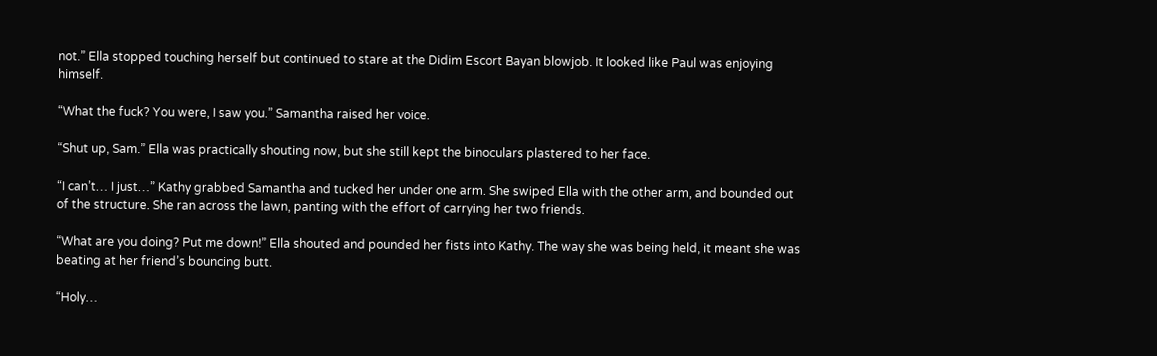not.” Ella stopped touching herself but continued to stare at the Didim Escort Bayan blowjob. It looked like Paul was enjoying himself.

“What the fuck? You were, I saw you.” Samantha raised her voice.

“Shut up, Sam.” Ella was practically shouting now, but she still kept the binoculars plastered to her face.

“I can’t… I just…” Kathy grabbed Samantha and tucked her under one arm. She swiped Ella with the other arm, and bounded out of the structure. She ran across the lawn, panting with the effort of carrying her two friends.

“What are you doing? Put me down!” Ella shouted and pounded her fists into Kathy. The way she was being held, it meant she was beating at her friend’s bouncing butt.

“Holy…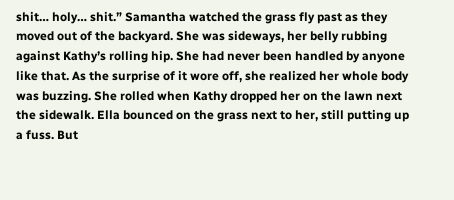shit… holy… shit.” Samantha watched the grass fly past as they moved out of the backyard. She was sideways, her belly rubbing against Kathy’s rolling hip. She had never been handled by anyone like that. As the surprise of it wore off, she realized her whole body was buzzing. She rolled when Kathy dropped her on the lawn next the sidewalk. Ella bounced on the grass next to her, still putting up a fuss. But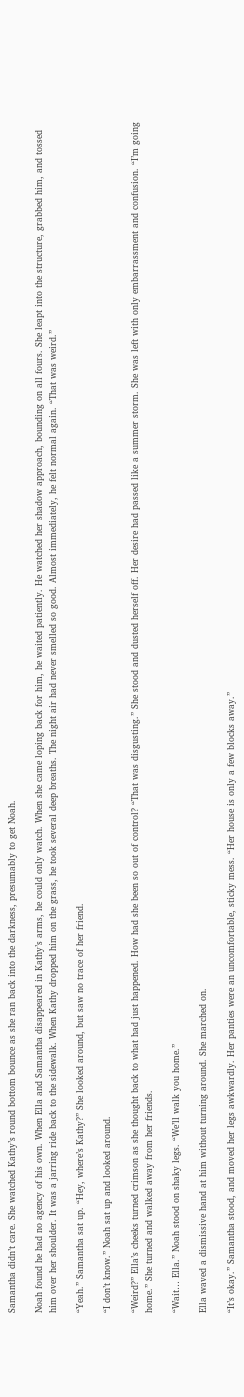Samantha didn’t care. She watched Kathy’s round bottom bounce as she ran back into the darkness, presumably to get Noah.

Noah found he had no agency of his own. When Ella and Samantha disappeared in Kathy’s arms, he could only watch. When she came loping back for him, he waited patiently. He watched her shadow approach, bounding on all fours. She leapt into the structure, grabbed him, and tossed him over her shoulder. It was a jarring ride back to the sidewalk. When Kathy dropped him on the grass, he took several deep breaths. The night air had never smelled so good. Almost immediately, he felt normal again. “That was weird.”

“Yeah.” Samantha sat up. “Hey, where’s Kathy?” She looked around, but saw no trace of her friend.

“I don’t know.” Noah sat up and looked around.

“Weird?” Ella’s cheeks turned crimson as she thought back to what had just happened. How had she been so out of control? “That was disgusting.” She stood and dusted herself off. Her desire had passed like a summer storm. She was left with only embarrassment and confusion. “I’m going home.” She turned and walked away from her friends.

“Wait… Ella.” Noah stood on shaky legs. “We’ll walk you home.”

Ella waved a dismissive hand at him without turning around. She marched on.

“It’s okay.” Samantha stood, and moved her legs awkwardly. Her panties were an uncomfortable, sticky mess. “Her house is only a few blocks away.”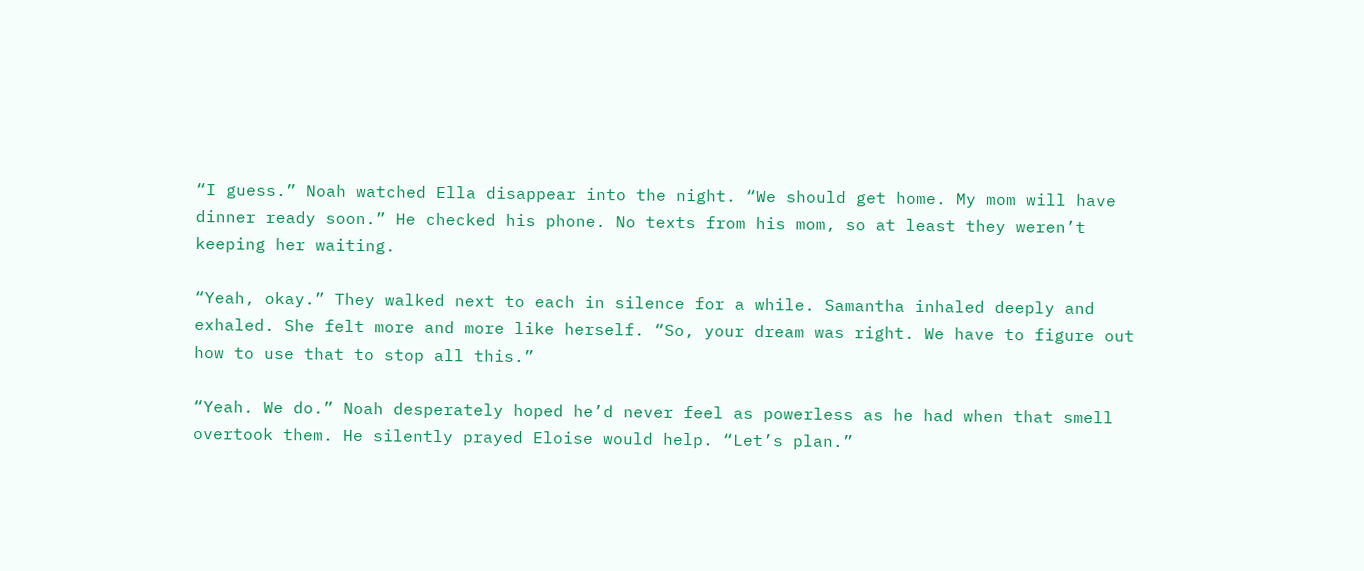“I guess.” Noah watched Ella disappear into the night. “We should get home. My mom will have dinner ready soon.” He checked his phone. No texts from his mom, so at least they weren’t keeping her waiting.

“Yeah, okay.” They walked next to each in silence for a while. Samantha inhaled deeply and exhaled. She felt more and more like herself. “So, your dream was right. We have to figure out how to use that to stop all this.”

“Yeah. We do.” Noah desperately hoped he’d never feel as powerless as he had when that smell overtook them. He silently prayed Eloise would help. “Let’s plan.”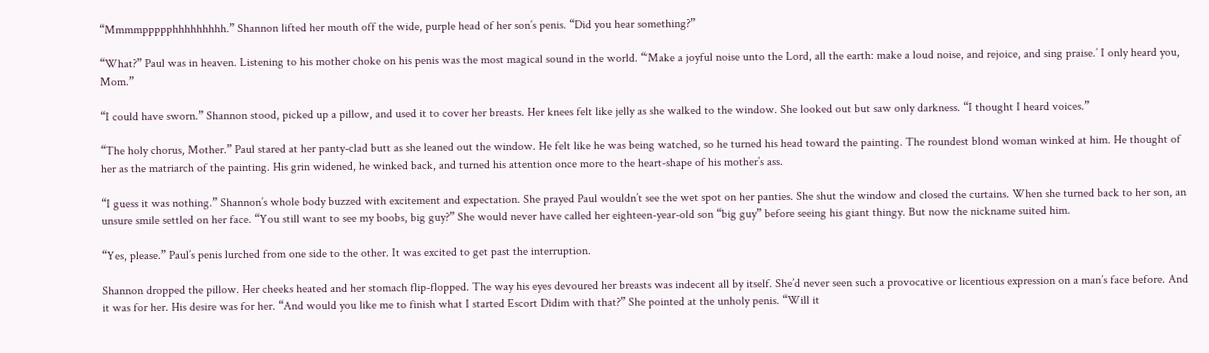“Mmmmppppphhhhhhhhh.” Shannon lifted her mouth off the wide, purple head of her son’s penis. “Did you hear something?”

“What?” Paul was in heaven. Listening to his mother choke on his penis was the most magical sound in the world. “‘Make a joyful noise unto the Lord, all the earth: make a loud noise, and rejoice, and sing praise.’ I only heard you, Mom.”

“I could have sworn.” Shannon stood, picked up a pillow, and used it to cover her breasts. Her knees felt like jelly as she walked to the window. She looked out but saw only darkness. “I thought I heard voices.”

“The holy chorus, Mother.” Paul stared at her panty-clad butt as she leaned out the window. He felt like he was being watched, so he turned his head toward the painting. The roundest blond woman winked at him. He thought of her as the matriarch of the painting. His grin widened, he winked back, and turned his attention once more to the heart-shape of his mother’s ass.

“I guess it was nothing.” Shannon’s whole body buzzed with excitement and expectation. She prayed Paul wouldn’t see the wet spot on her panties. She shut the window and closed the curtains. When she turned back to her son, an unsure smile settled on her face. “You still want to see my boobs, big guy?” She would never have called her eighteen-year-old son “big guy” before seeing his giant thingy. But now the nickname suited him.

“Yes, please.” Paul’s penis lurched from one side to the other. It was excited to get past the interruption.

Shannon dropped the pillow. Her cheeks heated and her stomach flip-flopped. The way his eyes devoured her breasts was indecent all by itself. She’d never seen such a provocative or licentious expression on a man’s face before. And it was for her. His desire was for her. “And would you like me to finish what I started Escort Didim with that?” She pointed at the unholy penis. “Will it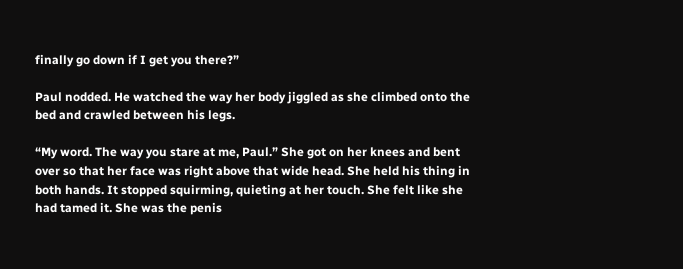finally go down if I get you there?”

Paul nodded. He watched the way her body jiggled as she climbed onto the bed and crawled between his legs.

“My word. The way you stare at me, Paul.” She got on her knees and bent over so that her face was right above that wide head. She held his thing in both hands. It stopped squirming, quieting at her touch. She felt like she had tamed it. She was the penis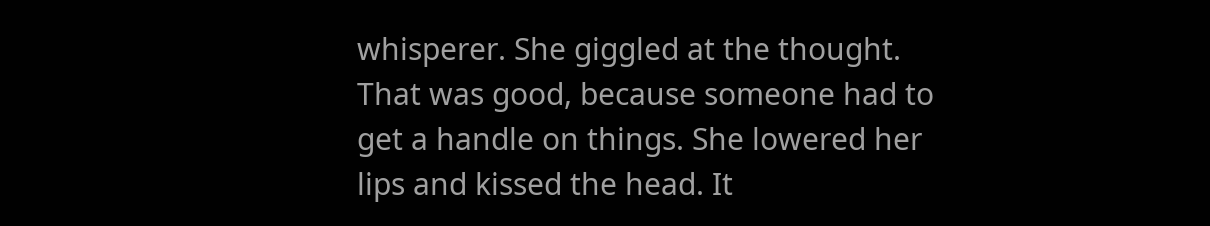whisperer. She giggled at the thought. That was good, because someone had to get a handle on things. She lowered her lips and kissed the head. It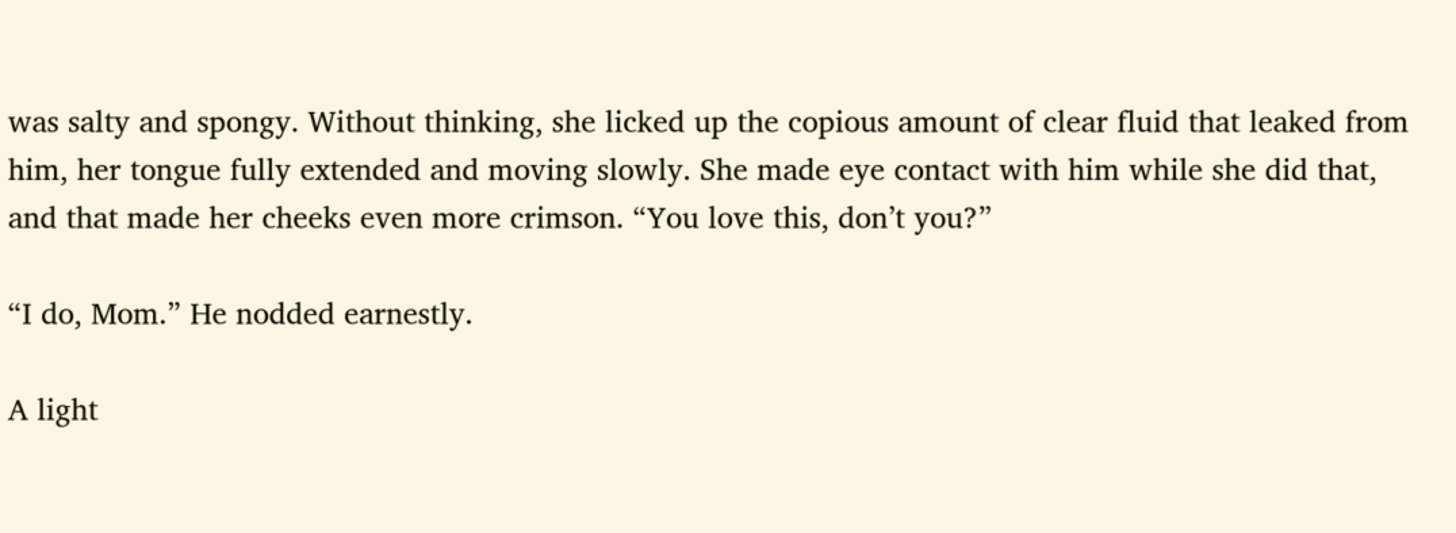was salty and spongy. Without thinking, she licked up the copious amount of clear fluid that leaked from him, her tongue fully extended and moving slowly. She made eye contact with him while she did that, and that made her cheeks even more crimson. “You love this, don’t you?”

“I do, Mom.” He nodded earnestly.

A light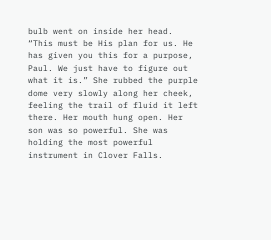bulb went on inside her head. “This must be His plan for us. He has given you this for a purpose, Paul. We just have to figure out what it is.” She rubbed the purple dome very slowly along her cheek, feeling the trail of fluid it left there. Her mouth hung open. Her son was so powerful. She was holding the most powerful instrument in Clover Falls.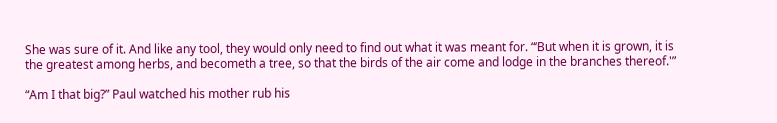She was sure of it. And like any tool, they would only need to find out what it was meant for. “‘But when it is grown, it is the greatest among herbs, and becometh a tree, so that the birds of the air come and lodge in the branches thereof.'”

“Am I that big?” Paul watched his mother rub his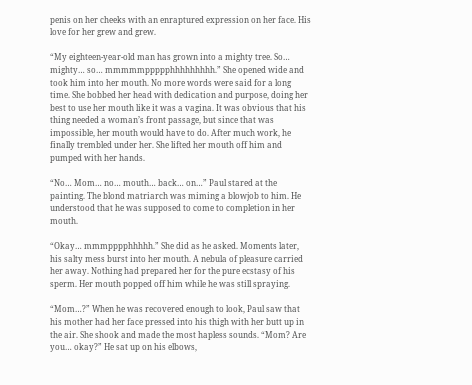penis on her cheeks with an enraptured expression on her face. His love for her grew and grew.

“My eighteen-year-old man has grown into a mighty tree. So… mighty… so… mmmmmppppphhhhhhhhh.” She opened wide and took him into her mouth. No more words were said for a long time. She bobbed her head with dedication and purpose, doing her best to use her mouth like it was a vagina. It was obvious that his thing needed a woman’s front passage, but since that was impossible, her mouth would have to do. After much work, he finally trembled under her. She lifted her mouth off him and pumped with her hands.

“No… Mom… no… mouth… back… on…” Paul stared at the painting. The blond matriarch was miming a blowjob to him. He understood that he was supposed to come to completion in her mouth.

“Okay… mmmpppphhhhh.” She did as he asked. Moments later, his salty mess burst into her mouth. A nebula of pleasure carried her away. Nothing had prepared her for the pure ecstasy of his sperm. Her mouth popped off him while he was still spraying.

“Mom…?” When he was recovered enough to look, Paul saw that his mother had her face pressed into his thigh with her butt up in the air. She shook and made the most hapless sounds. “Mom? Are you… okay?” He sat up on his elbows,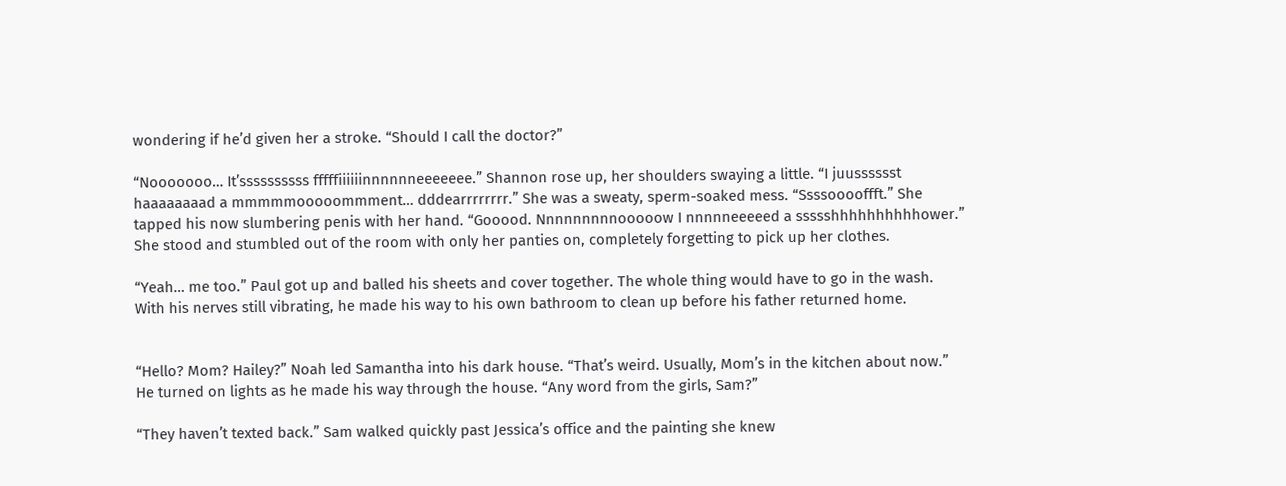wondering if he’d given her a stroke. “Should I call the doctor?”

“Nooooooo… It’ssssssssss fffffiiiiiinnnnnneeeeeee.” Shannon rose up, her shoulders swaying a little. “I juusssssst haaaaaaaad a mmmmmooooommment… dddearrrrrrrr.” She was a sweaty, sperm-soaked mess. “Ssssooooffft.” She tapped his now slumbering penis with her hand. “Gooood. Nnnnnnnnnooooow I nnnnneeeeed a ssssshhhhhhhhhhower.” She stood and stumbled out of the room with only her panties on, completely forgetting to pick up her clothes.

“Yeah… me too.” Paul got up and balled his sheets and cover together. The whole thing would have to go in the wash. With his nerves still vibrating, he made his way to his own bathroom to clean up before his father returned home.


“Hello? Mom? Hailey?” Noah led Samantha into his dark house. “That’s weird. Usually, Mom’s in the kitchen about now.” He turned on lights as he made his way through the house. “Any word from the girls, Sam?”

“They haven’t texted back.” Sam walked quickly past Jessica’s office and the painting she knew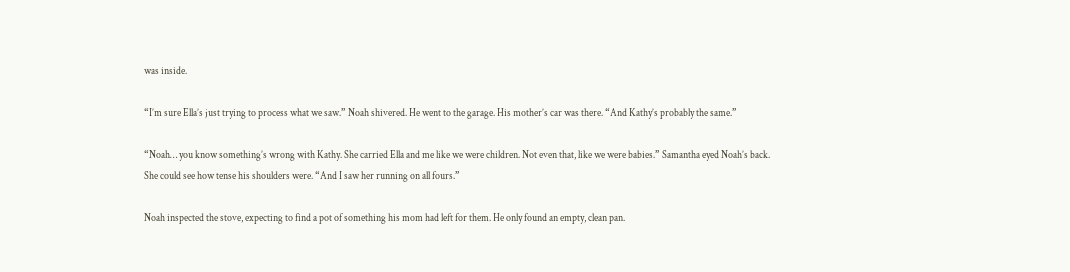was inside.

“I’m sure Ella’s just trying to process what we saw.” Noah shivered. He went to the garage. His mother’s car was there. “And Kathy’s probably the same.”

“Noah… you know something’s wrong with Kathy. She carried Ella and me like we were children. Not even that, like we were babies.” Samantha eyed Noah’s back. She could see how tense his shoulders were. “And I saw her running on all fours.”

Noah inspected the stove, expecting to find a pot of something his mom had left for them. He only found an empty, clean pan.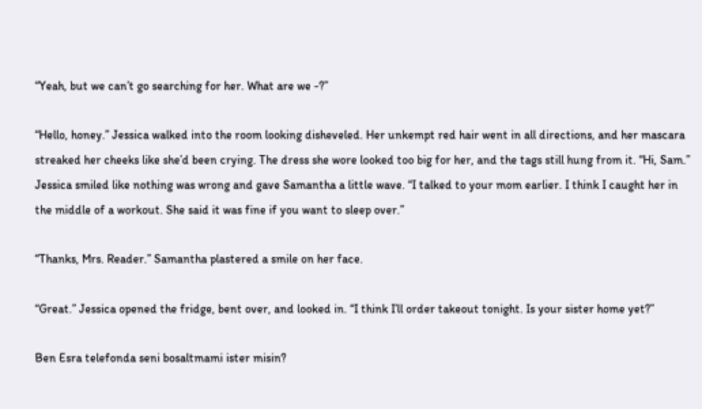“Yeah, but we can’t go searching for her. What are we -?”

“Hello, honey.” Jessica walked into the room looking disheveled. Her unkempt red hair went in all directions, and her mascara streaked her cheeks like she’d been crying. The dress she wore looked too big for her, and the tags still hung from it. “Hi, Sam.” Jessica smiled like nothing was wrong and gave Samantha a little wave. “I talked to your mom earlier. I think I caught her in the middle of a workout. She said it was fine if you want to sleep over.”

“Thanks, Mrs. Reader.” Samantha plastered a smile on her face.

“Great.” Jessica opened the fridge, bent over, and looked in. “I think I’ll order takeout tonight. Is your sister home yet?”

Ben Esra telefonda seni bosaltmami ister misin?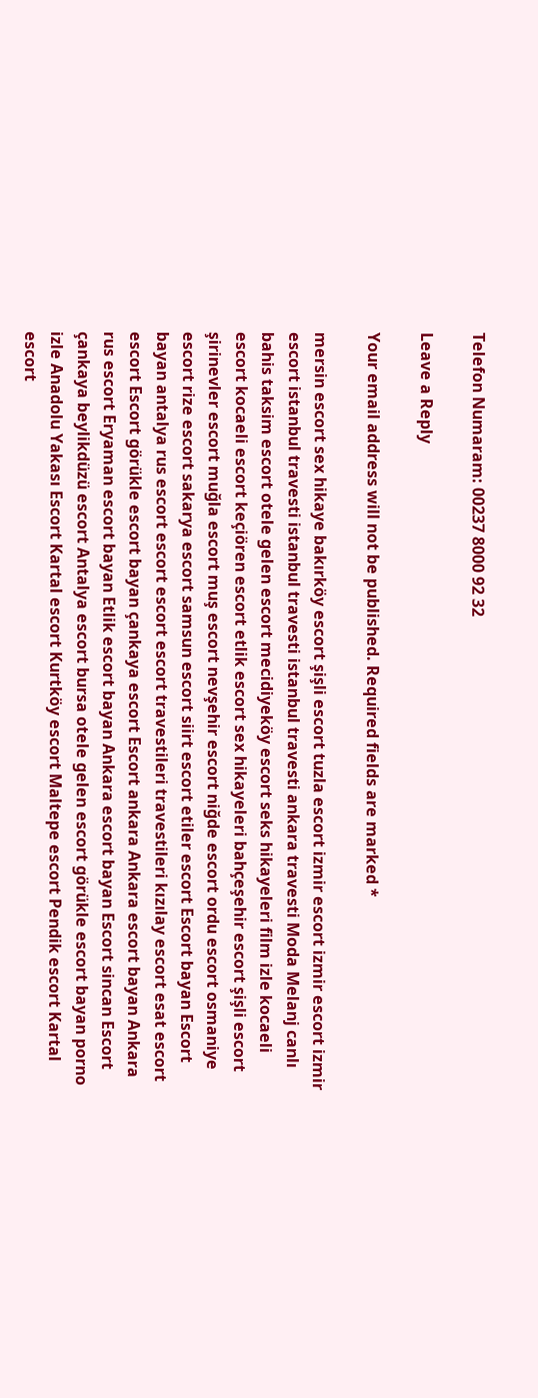Telefon Numaram: 00237 8000 92 32

Leave a Reply

Your email address will not be published. Required fields are marked *

mersin escort sex hikaye bakırköy escort şişli escort tuzla escort izmir escort izmir escort izmir escort istanbul travesti istanbul travesti istanbul travesti ankara travesti Moda Melanj canlı bahis taksim escort otele gelen escort mecidiyeköy escort seks hikayeleri film izle kocaeli escort kocaeli escort keçiören escort etlik escort sex hikayeleri bahçeşehir escort şişli escort şirinevler escort muğla escort muş escort nevşehir escort niğde escort ordu escort osmaniye escort rize escort sakarya escort samsun escort siirt escort etiler escort Escort bayan Escort bayan antalya rus escort escort escort escort travestileri travestileri kızılay escort esat escort escort Escort görükle escort bayan çankaya escort Escort ankara Ankara escort bayan Ankara rus escort Eryaman escort bayan Etlik escort bayan Ankara escort bayan Escort sincan Escort çankaya beylikdüzü escort Antalya escort bursa otele gelen escort görükle escort bayan porno izle Anadolu Yakası Escort Kartal escort Kurtköy escort Maltepe escort Pendik escort Kartal escort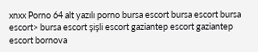xnxx Porno 64 alt yazılı porno bursa escort bursa escort bursa escort> bursa escort şişli escort gaziantep escort gaziantep escort bornova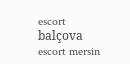escort balçova escort mersin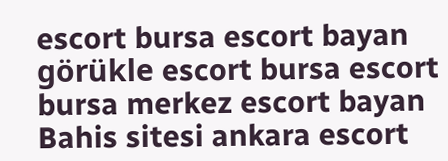escort bursa escort bayan görükle escort bursa escort bursa merkez escort bayan Bahis sitesi ankara escort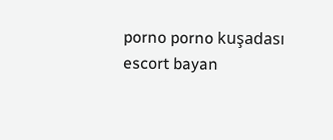porno porno kuşadası escort bayan